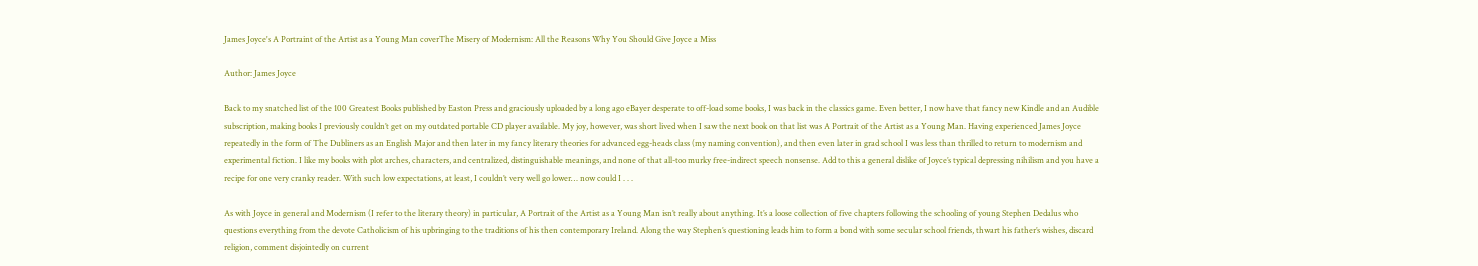James Joyce's A Portraint of the Artist as a Young Man coverThe Misery of Modernism: All the Reasons Why You Should Give Joyce a Miss

Author: James Joyce

Back to my snatched list of the 100 Greatest Books published by Easton Press and graciously uploaded by a long ago eBayer desperate to off-load some books, I was back in the classics game. Even better, I now have that fancy new Kindle and an Audible subscription, making books I previously couldn’t get on my outdated portable CD player available. My joy, however, was short lived when I saw the next book on that list was A Portrait of the Artist as a Young Man. Having experienced James Joyce repeatedly in the form of The Dubliners as an English Major and then later in my fancy literary theories for advanced egg-heads class (my naming convention), and then even later in grad school I was less than thrilled to return to modernism and experimental fiction. I like my books with plot arches, characters, and centralized, distinguishable meanings, and none of that all-too murky free-indirect speech nonsense. Add to this a general dislike of Joyce’s typical depressing nihilism and you have a recipe for one very cranky reader. With such low expectations, at least, I couldn’t very well go lower… now could I . . .

As with Joyce in general and Modernism (I refer to the literary theory) in particular, A Portrait of the Artist as a Young Man isn’t really about anything. It’s a loose collection of five chapters following the schooling of young Stephen Dedalus who questions everything from the devote Catholicism of his upbringing to the traditions of his then contemporary Ireland. Along the way Stephen’s questioning leads him to form a bond with some secular school friends, thwart his father’s wishes, discard religion, comment disjointedly on current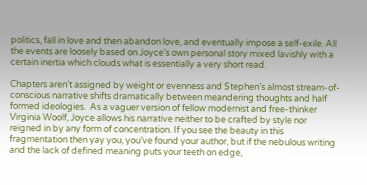politics, fall in love and then abandon love, and eventually impose a self-exile. All the events are loosely based on Joyce’s own personal story mixed lavishly with a certain inertia which clouds what is essentially a very short read.

Chapters aren’t assigned by weight or evenness and Stephen’s almost stream-of-conscious narrative shifts dramatically between meandering thoughts and half formed ideologies.  As a vaguer version of fellow modernist and free-thinker Virginia Woolf, Joyce allows his narrative neither to be crafted by style nor reigned in by any form of concentration. If you see the beauty in this fragmentation then yay you, you’ve found your author, but if the nebulous writing and the lack of defined meaning puts your teeth on edge,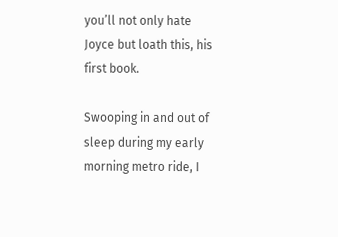you’ll not only hate Joyce but loath this, his first book.

Swooping in and out of sleep during my early morning metro ride, I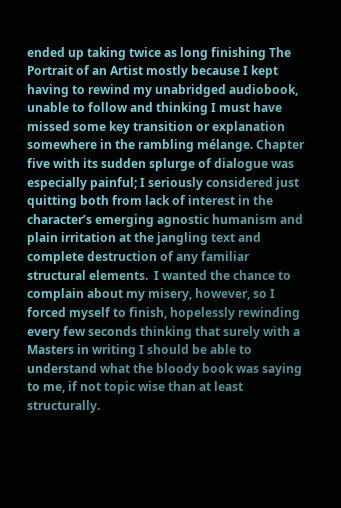ended up taking twice as long finishing The Portrait of an Artist mostly because I kept having to rewind my unabridged audiobook, unable to follow and thinking I must have missed some key transition or explanation somewhere in the rambling mélange. Chapter five with its sudden splurge of dialogue was especially painful; I seriously considered just quitting both from lack of interest in the character’s emerging agnostic humanism and plain irritation at the jangling text and complete destruction of any familiar structural elements.  I wanted the chance to complain about my misery, however, so I forced myself to finish, hopelessly rewinding every few seconds thinking that surely with a Masters in writing I should be able to understand what the bloody book was saying to me, if not topic wise than at least structurally.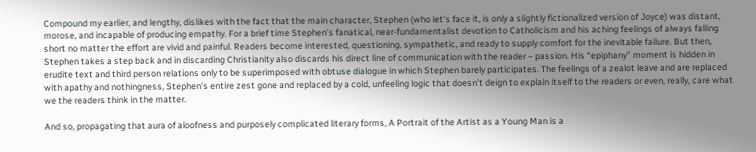Compound my earlier, and lengthy, dislikes with the fact that the main character, Stephen (who let’s face it, is only a slightly fictionalized version of Joyce) was distant, morose, and incapable of producing empathy. For a brief time Stephen’s fanatical, near-fundamentalist devotion to Catholicism and his aching feelings of always falling short no matter the effort are vivid and painful. Readers become interested, questioning, sympathetic, and ready to supply comfort for the inevitable failure. But then, Stephen takes a step back and in discarding Christianity also discards his direct line of communication with the reader – passion. His “epiphany” moment is hidden in erudite text and third person relations only to be superimposed with obtuse dialogue in which Stephen barely participates. The feelings of a zealot leave and are replaced with apathy and nothingness, Stephen’s entire zest gone and replaced by a cold, unfeeling logic that doesn’t deign to explain itself to the readers or even, really, care what we the readers think in the matter.

And so, propagating that aura of aloofness and purposely complicated literary forms, A Portrait of the Artist as a Young Man is a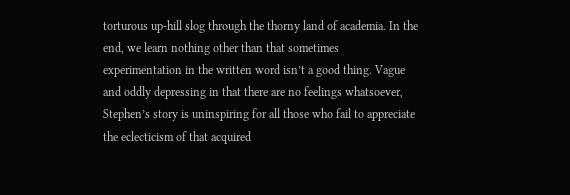torturous up-hill slog through the thorny land of academia. In the end, we learn nothing other than that sometimes experimentation in the written word isn’t a good thing. Vague and oddly depressing in that there are no feelings whatsoever, Stephen’s story is uninspiring for all those who fail to appreciate the eclecticism of that acquired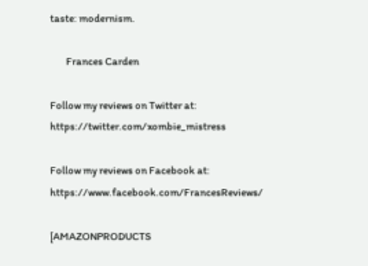taste: modernism.

        Frances Carden

Follow my reviews on Twitter at: https://twitter.com/xombie_mistress

Follow my reviews on Facebook at: https://www.facebook.com/FrancesReviews/

[AMAZONPRODUCTS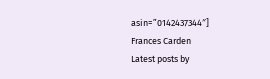asin=”0142437344″]
Frances Carden
Latest posts by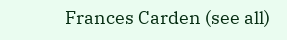Frances Carden (see all)